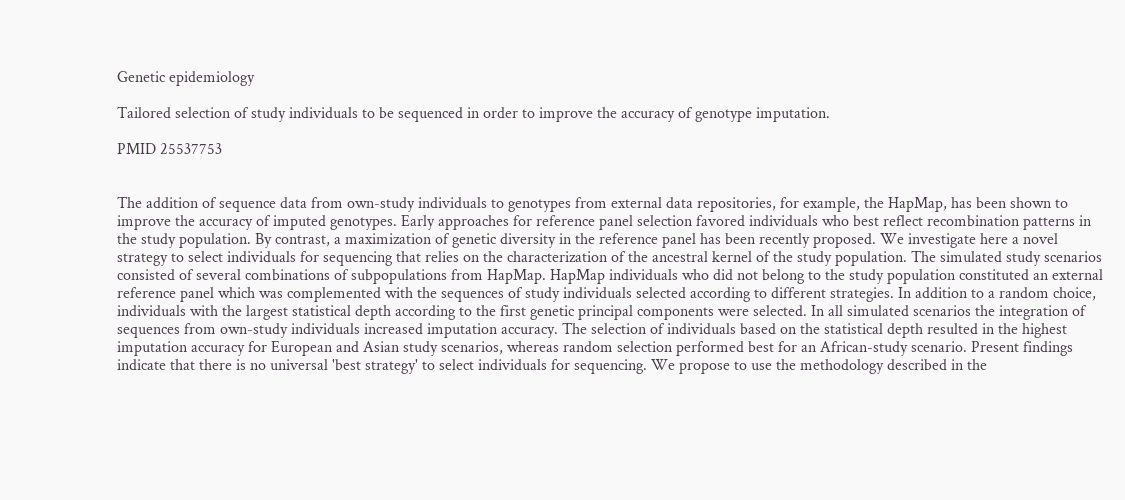Genetic epidemiology

Tailored selection of study individuals to be sequenced in order to improve the accuracy of genotype imputation.

PMID 25537753


The addition of sequence data from own-study individuals to genotypes from external data repositories, for example, the HapMap, has been shown to improve the accuracy of imputed genotypes. Early approaches for reference panel selection favored individuals who best reflect recombination patterns in the study population. By contrast, a maximization of genetic diversity in the reference panel has been recently proposed. We investigate here a novel strategy to select individuals for sequencing that relies on the characterization of the ancestral kernel of the study population. The simulated study scenarios consisted of several combinations of subpopulations from HapMap. HapMap individuals who did not belong to the study population constituted an external reference panel which was complemented with the sequences of study individuals selected according to different strategies. In addition to a random choice, individuals with the largest statistical depth according to the first genetic principal components were selected. In all simulated scenarios the integration of sequences from own-study individuals increased imputation accuracy. The selection of individuals based on the statistical depth resulted in the highest imputation accuracy for European and Asian study scenarios, whereas random selection performed best for an African-study scenario. Present findings indicate that there is no universal 'best strategy' to select individuals for sequencing. We propose to use the methodology described in the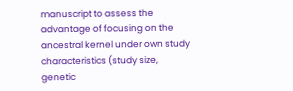manuscript to assess the advantage of focusing on the ancestral kernel under own study characteristics (study size, genetic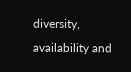diversity, availability and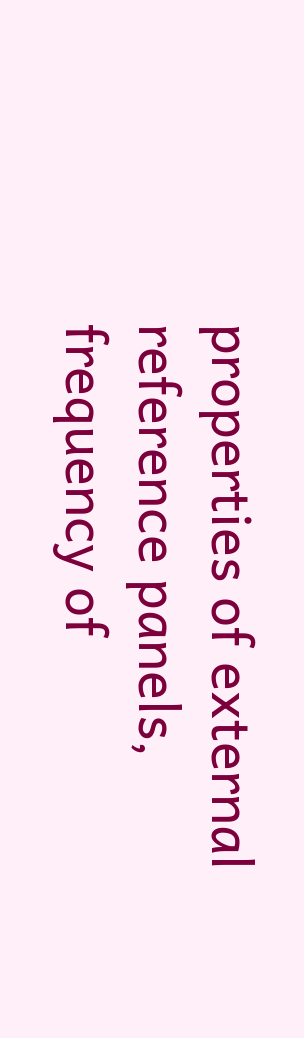properties of external reference panels, frequency of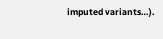imputed variants…).